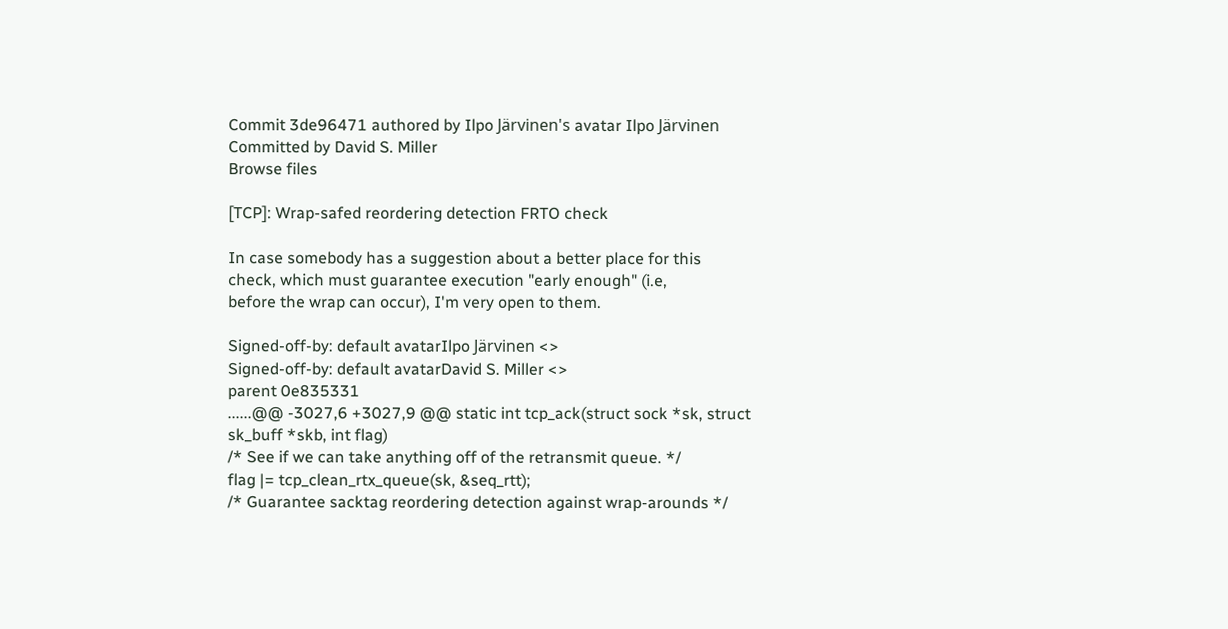Commit 3de96471 authored by Ilpo Järvinen's avatar Ilpo Järvinen Committed by David S. Miller
Browse files

[TCP]: Wrap-safed reordering detection FRTO check

In case somebody has a suggestion about a better place for this
check, which must guarantee execution "early enough" (i.e,
before the wrap can occur), I'm very open to them.

Signed-off-by: default avatarIlpo Järvinen <>
Signed-off-by: default avatarDavid S. Miller <>
parent 0e835331
......@@ -3027,6 +3027,9 @@ static int tcp_ack(struct sock *sk, struct sk_buff *skb, int flag)
/* See if we can take anything off of the retransmit queue. */
flag |= tcp_clean_rtx_queue(sk, &seq_rtt);
/* Guarantee sacktag reordering detection against wrap-arounds */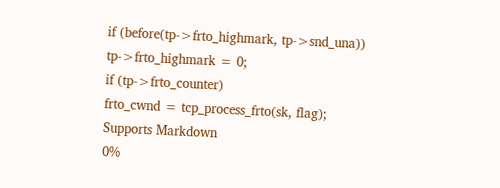if (before(tp->frto_highmark, tp->snd_una))
tp->frto_highmark = 0;
if (tp->frto_counter)
frto_cwnd = tcp_process_frto(sk, flag);
Supports Markdown
0%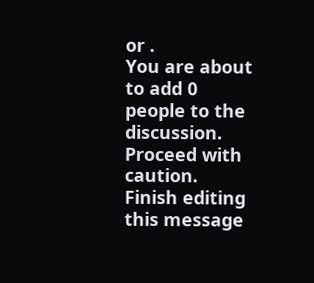or .
You are about to add 0 people to the discussion. Proceed with caution.
Finish editing this message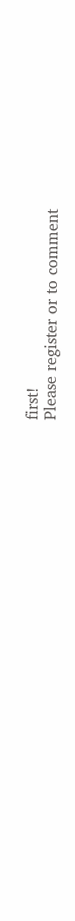first!
Please register or to comment